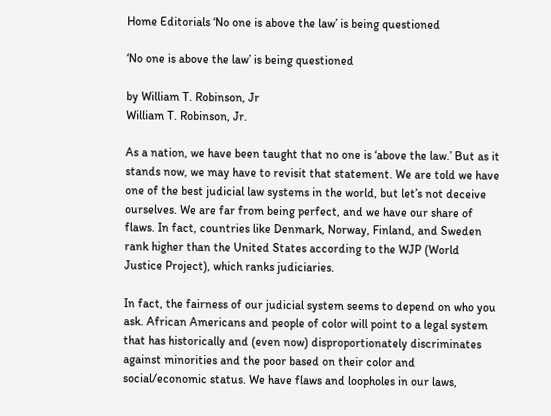Home Editorials ‘No one is above the law’ is being questioned

‘No one is above the law’ is being questioned

by William T. Robinson, Jr
William T. Robinson, Jr.

As a nation, we have been taught that no one is ‘above the law.’ But as it stands now, we may have to revisit that statement. We are told we have one of the best judicial law systems in the world, but let’s not deceive ourselves. We are far from being perfect, and we have our share of flaws. In fact, countries like Denmark, Norway, Finland, and Sweden rank higher than the United States according to the WJP (World Justice Project), which ranks judiciaries.

In fact, the fairness of our judicial system seems to depend on who you ask. African Americans and people of color will point to a legal system that has historically and (even now) disproportionately discriminates against minorities and the poor based on their color and social/economic status. We have flaws and loopholes in our laws,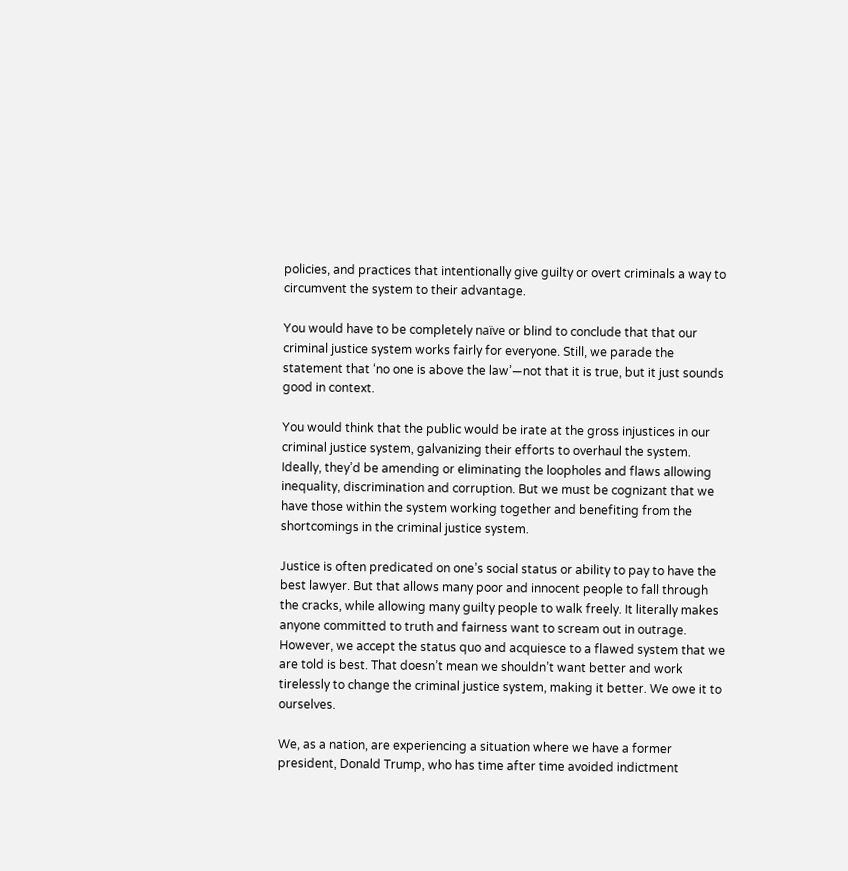policies, and practices that intentionally give guilty or overt criminals a way to circumvent the system to their advantage.

You would have to be completely naïve or blind to conclude that that our criminal justice system works fairly for everyone. Still, we parade the statement that ‘no one is above the law’—not that it is true, but it just sounds good in context.

You would think that the public would be irate at the gross injustices in our criminal justice system, galvanizing their efforts to overhaul the system. Ideally, they’d be amending or eliminating the loopholes and flaws allowing inequality, discrimination and corruption. But we must be cognizant that we have those within the system working together and benefiting from the shortcomings in the criminal justice system.

Justice is often predicated on one’s social status or ability to pay to have the best lawyer. But that allows many poor and innocent people to fall through the cracks, while allowing many guilty people to walk freely. It literally makes anyone committed to truth and fairness want to scream out in outrage. However, we accept the status quo and acquiesce to a flawed system that we are told is best. That doesn’t mean we shouldn’t want better and work tirelessly to change the criminal justice system, making it better. We owe it to ourselves.

We, as a nation, are experiencing a situation where we have a former president, Donald Trump, who has time after time avoided indictment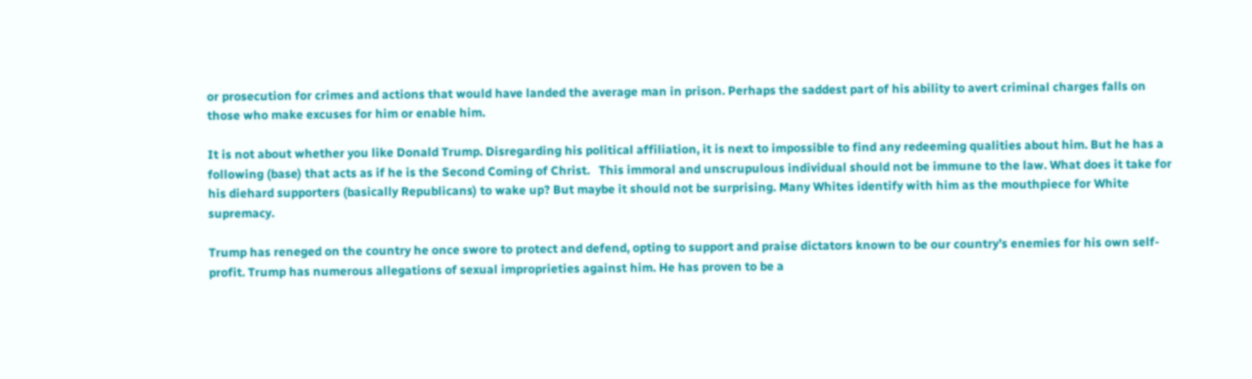or prosecution for crimes and actions that would have landed the average man in prison. Perhaps the saddest part of his ability to avert criminal charges falls on those who make excuses for him or enable him.

It is not about whether you like Donald Trump. Disregarding his political affiliation, it is next to impossible to find any redeeming qualities about him. But he has a following (base) that acts as if he is the Second Coming of Christ.   This immoral and unscrupulous individual should not be immune to the law. What does it take for his diehard supporters (basically Republicans) to wake up? But maybe it should not be surprising. Many Whites identify with him as the mouthpiece for White supremacy.

Trump has reneged on the country he once swore to protect and defend, opting to support and praise dictators known to be our country’s enemies for his own self-profit. Trump has numerous allegations of sexual improprieties against him. He has proven to be a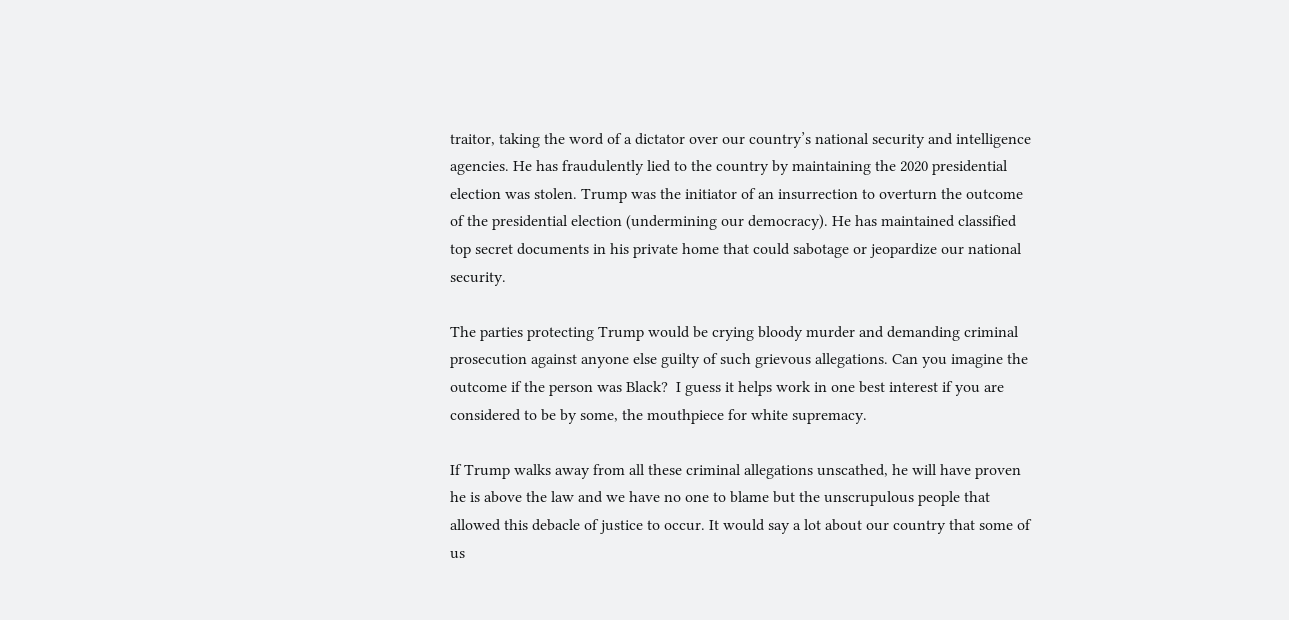traitor, taking the word of a dictator over our country’s national security and intelligence agencies. He has fraudulently lied to the country by maintaining the 2020 presidential election was stolen. Trump was the initiator of an insurrection to overturn the outcome of the presidential election (undermining our democracy). He has maintained classified top secret documents in his private home that could sabotage or jeopardize our national security.

The parties protecting Trump would be crying bloody murder and demanding criminal prosecution against anyone else guilty of such grievous allegations. Can you imagine the outcome if the person was Black?  I guess it helps work in one best interest if you are considered to be by some, the mouthpiece for white supremacy.

If Trump walks away from all these criminal allegations unscathed, he will have proven he is above the law and we have no one to blame but the unscrupulous people that allowed this debacle of justice to occur. It would say a lot about our country that some of us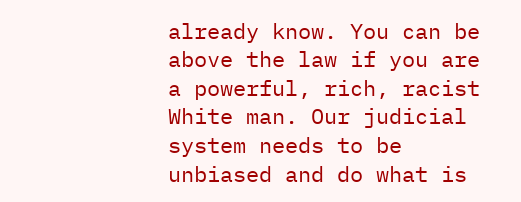already know. You can be above the law if you are a powerful, rich, racist White man. Our judicial system needs to be unbiased and do what is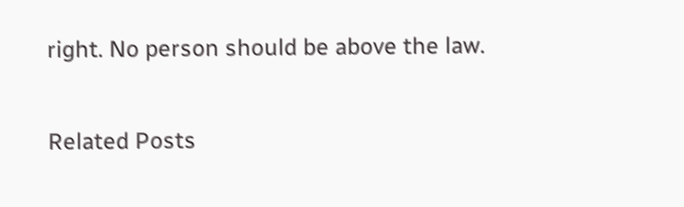right. No person should be above the law.

Related Posts